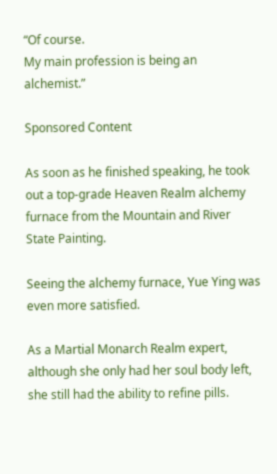“Of course.
My main profession is being an alchemist.”

Sponsored Content

As soon as he finished speaking, he took out a top-grade Heaven Realm alchemy furnace from the Mountain and River State Painting.

Seeing the alchemy furnace, Yue Ying was even more satisfied.

As a Martial Monarch Realm expert, although she only had her soul body left, she still had the ability to refine pills.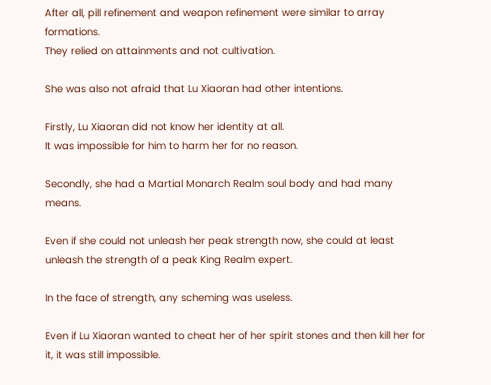After all, pill refinement and weapon refinement were similar to array formations.
They relied on attainments and not cultivation.

She was also not afraid that Lu Xiaoran had other intentions.

Firstly, Lu Xiaoran did not know her identity at all.
It was impossible for him to harm her for no reason.

Secondly, she had a Martial Monarch Realm soul body and had many means.

Even if she could not unleash her peak strength now, she could at least unleash the strength of a peak King Realm expert.

In the face of strength, any scheming was useless.

Even if Lu Xiaoran wanted to cheat her of her spirit stones and then kill her for it, it was still impossible.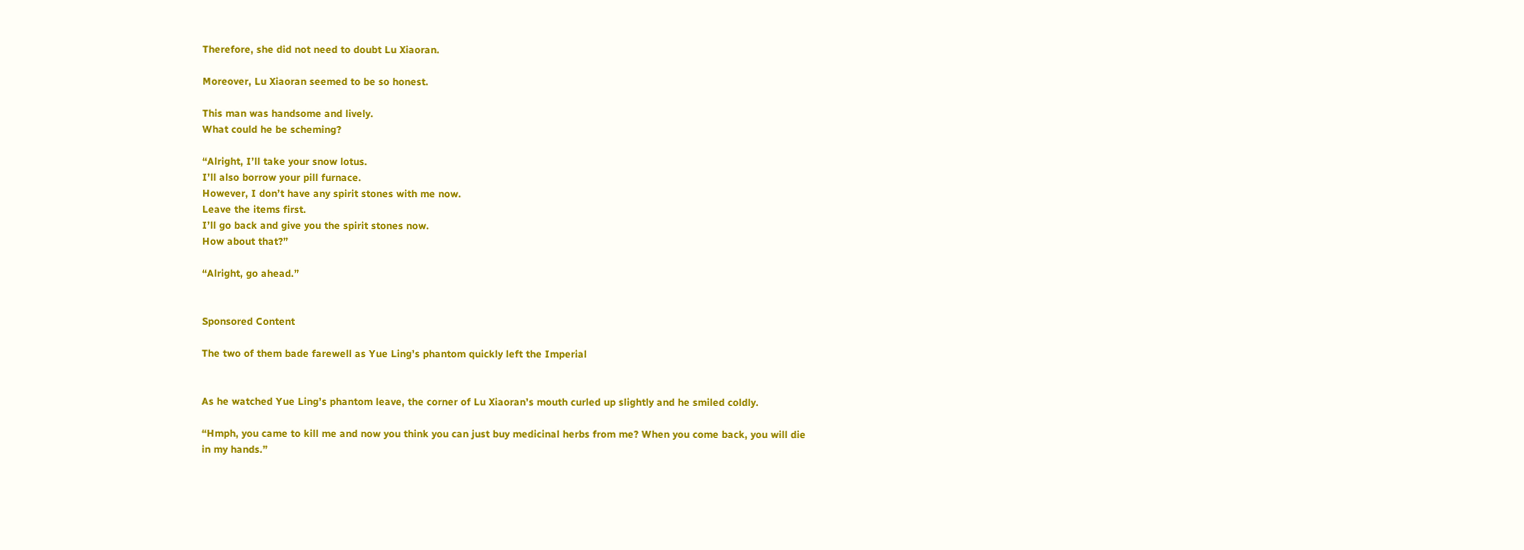Therefore, she did not need to doubt Lu Xiaoran.

Moreover, Lu Xiaoran seemed to be so honest.

This man was handsome and lively.
What could he be scheming?

“Alright, I’ll take your snow lotus.
I’ll also borrow your pill furnace.
However, I don’t have any spirit stones with me now.
Leave the items first.
I’ll go back and give you the spirit stones now.
How about that?”

“Alright, go ahead.”


Sponsored Content

The two of them bade farewell as Yue Ling’s phantom quickly left the Imperial


As he watched Yue Ling’s phantom leave, the corner of Lu Xiaoran’s mouth curled up slightly and he smiled coldly.

“Hmph, you came to kill me and now you think you can just buy medicinal herbs from me? When you come back, you will die in my hands.”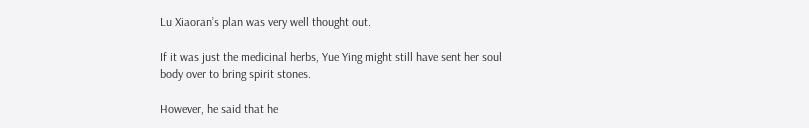Lu Xiaoran’s plan was very well thought out.

If it was just the medicinal herbs, Yue Ying might still have sent her soul body over to bring spirit stones.

However, he said that he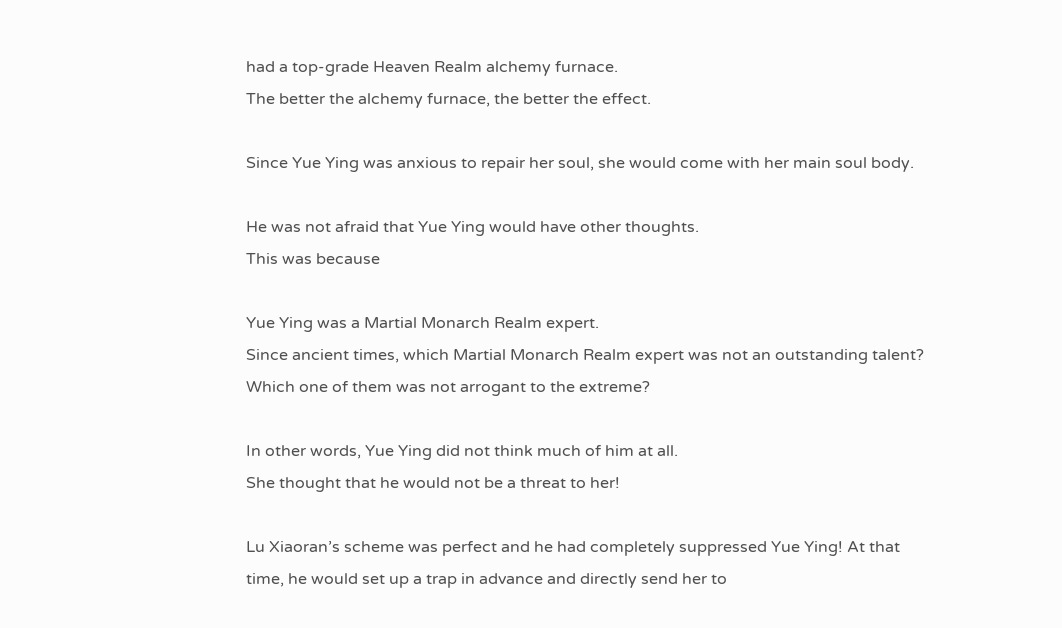had a top-grade Heaven Realm alchemy furnace.
The better the alchemy furnace, the better the effect.

Since Yue Ying was anxious to repair her soul, she would come with her main soul body.

He was not afraid that Yue Ying would have other thoughts.
This was because

Yue Ying was a Martial Monarch Realm expert.
Since ancient times, which Martial Monarch Realm expert was not an outstanding talent? Which one of them was not arrogant to the extreme?

In other words, Yue Ying did not think much of him at all.
She thought that he would not be a threat to her!

Lu Xiaoran’s scheme was perfect and he had completely suppressed Yue Ying! At that time, he would set up a trap in advance and directly send her to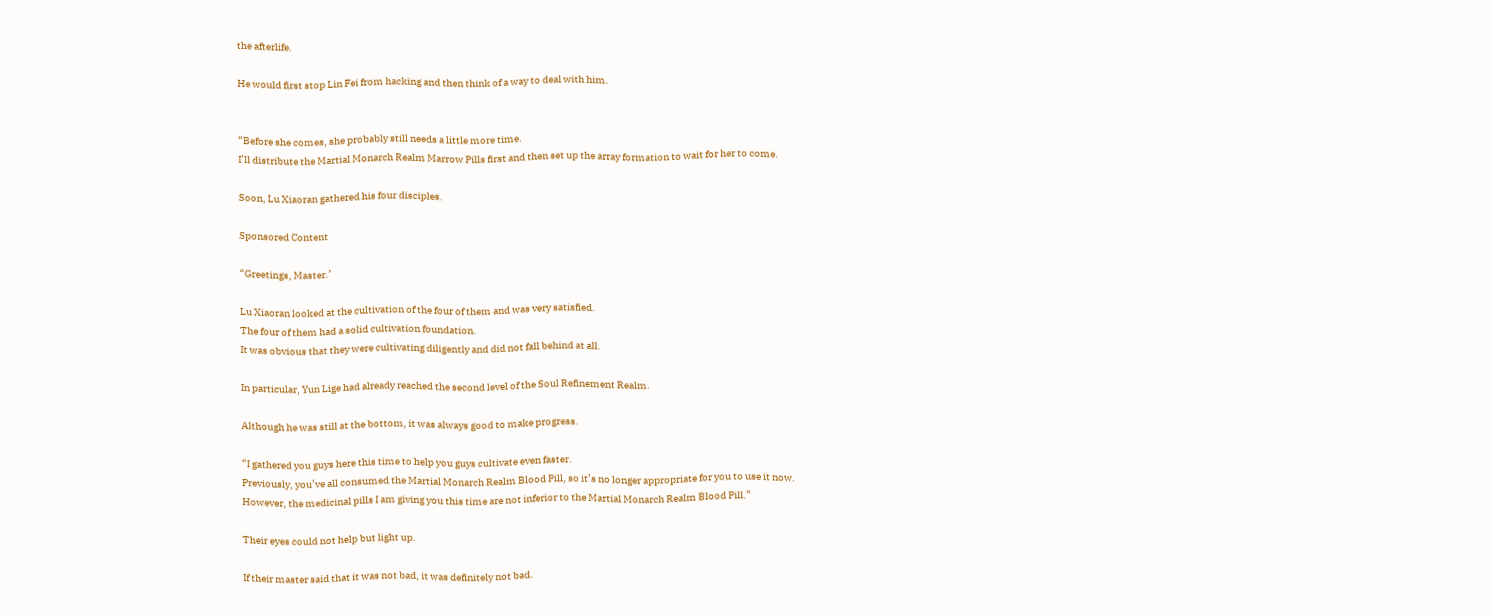the afterlife.

He would first stop Lin Fei from hacking and then think of a way to deal with him.


“Before she comes, she probably still needs a little more time.
I’ll distribute the Martial Monarch Realm Marrow Pills first and then set up the array formation to wait for her to come.

Soon, Lu Xiaoran gathered his four disciples.

Sponsored Content

“Greetings, Master.’

Lu Xiaoran looked at the cultivation of the four of them and was very satisfied.
The four of them had a solid cultivation foundation.
It was obvious that they were cultivating diligently and did not fall behind at all.

In particular, Yun Lige had already reached the second level of the Soul Refinement Realm.

Although he was still at the bottom, it was always good to make progress.

“I gathered you guys here this time to help you guys cultivate even faster.
Previously, you’ve all consumed the Martial Monarch Realm Blood Pill, so it’s no longer appropriate for you to use it now.
However, the medicinal pills I am giving you this time are not inferior to the Martial Monarch Realm Blood Pill.”

Their eyes could not help but light up.

If their master said that it was not bad, it was definitely not bad.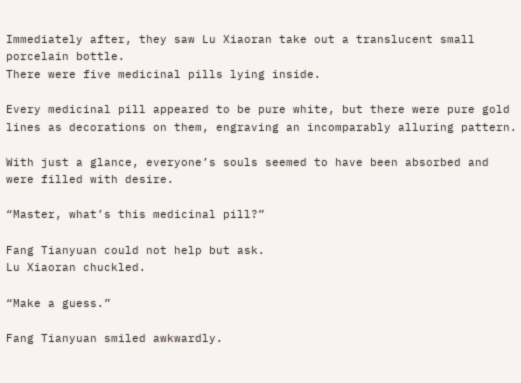Immediately after, they saw Lu Xiaoran take out a translucent small porcelain bottle.
There were five medicinal pills lying inside.

Every medicinal pill appeared to be pure white, but there were pure gold lines as decorations on them, engraving an incomparably alluring pattern.

With just a glance, everyone’s souls seemed to have been absorbed and were filled with desire.

“Master, what’s this medicinal pill?”

Fang Tianyuan could not help but ask.
Lu Xiaoran chuckled.

“Make a guess.”

Fang Tianyuan smiled awkwardly.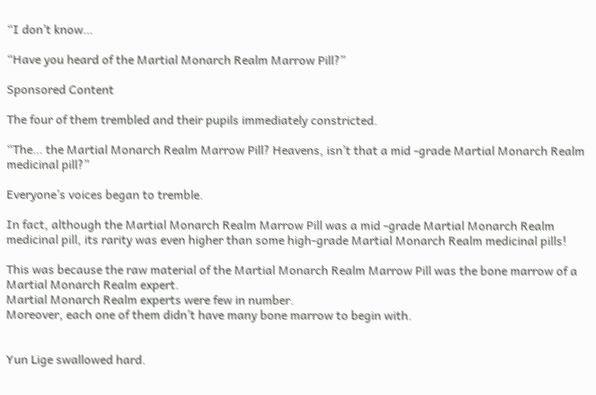“I don’t know…

“Have you heard of the Martial Monarch Realm Marrow Pill?”

Sponsored Content

The four of them trembled and their pupils immediately constricted.

“The… the Martial Monarch Realm Marrow Pill? Heavens, isn’t that a mid -grade Martial Monarch Realm medicinal pill?”

Everyone’s voices began to tremble.

In fact, although the Martial Monarch Realm Marrow Pill was a mid -grade Martial Monarch Realm medicinal pill, its rarity was even higher than some high-grade Martial Monarch Realm medicinal pills!

This was because the raw material of the Martial Monarch Realm Marrow Pill was the bone marrow of a Martial Monarch Realm expert.
Martial Monarch Realm experts were few in number.
Moreover, each one of them didn’t have many bone marrow to begin with.


Yun Lige swallowed hard.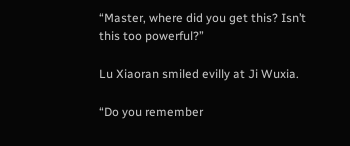“Master, where did you get this? Isn’t this too powerful?”

Lu Xiaoran smiled evilly at Ji Wuxia.

“Do you remember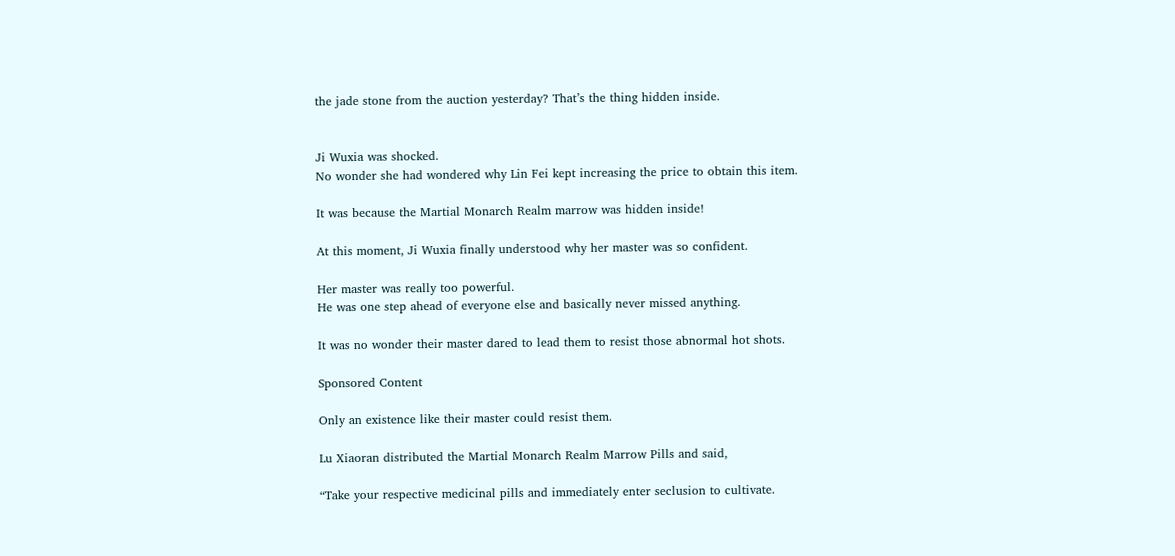the jade stone from the auction yesterday? That’s the thing hidden inside.


Ji Wuxia was shocked.
No wonder she had wondered why Lin Fei kept increasing the price to obtain this item.

It was because the Martial Monarch Realm marrow was hidden inside!

At this moment, Ji Wuxia finally understood why her master was so confident.

Her master was really too powerful.
He was one step ahead of everyone else and basically never missed anything.

It was no wonder their master dared to lead them to resist those abnormal hot shots.

Sponsored Content

Only an existence like their master could resist them.

Lu Xiaoran distributed the Martial Monarch Realm Marrow Pills and said,

“Take your respective medicinal pills and immediately enter seclusion to cultivate.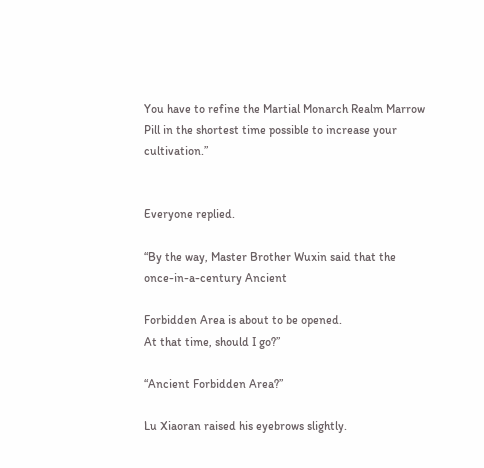You have to refine the Martial Monarch Realm Marrow Pill in the shortest time possible to increase your cultivation.”


Everyone replied.

“By the way, Master Brother Wuxin said that the once-in-a-century Ancient

Forbidden Area is about to be opened.
At that time, should I go?”

“Ancient Forbidden Area?”

Lu Xiaoran raised his eyebrows slightly.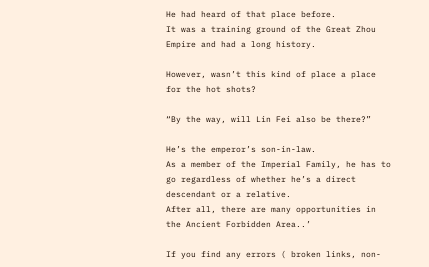He had heard of that place before.
It was a training ground of the Great Zhou Empire and had a long history.

However, wasn’t this kind of place a place for the hot shots?

“By the way, will Lin Fei also be there?”

He’s the emperor’s son-in-law.
As a member of the Imperial Family, he has to go regardless of whether he’s a direct descendant or a relative.
After all, there are many opportunities in the Ancient Forbidden Area..’

If you find any errors ( broken links, non-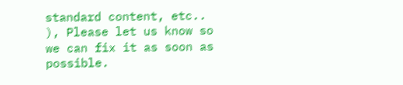standard content, etc..
), Please let us know so we can fix it as soon as possible.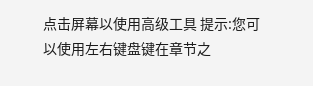点击屏幕以使用高级工具 提示:您可以使用左右键盘键在章节之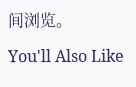间浏览。

You'll Also Like